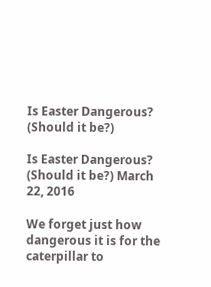Is Easter Dangerous? (Should it be?)

Is Easter Dangerous? (Should it be?) March 22, 2016

We forget just how dangerous it is for the caterpillar to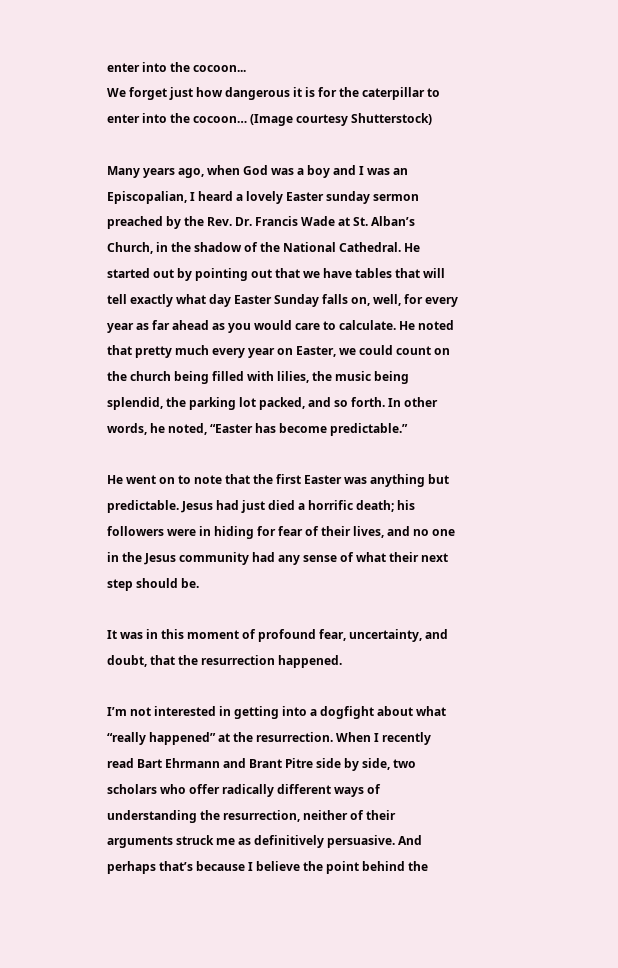enter into the cocoon...
We forget just how dangerous it is for the caterpillar to enter into the cocoon… (Image courtesy Shutterstock)

Many years ago, when God was a boy and I was an Episcopalian, I heard a lovely Easter sunday sermon preached by the Rev. Dr. Francis Wade at St. Alban’s Church, in the shadow of the National Cathedral. He started out by pointing out that we have tables that will tell exactly what day Easter Sunday falls on, well, for every year as far ahead as you would care to calculate. He noted that pretty much every year on Easter, we could count on the church being filled with lilies, the music being splendid, the parking lot packed, and so forth. In other words, he noted, “Easter has become predictable.”

He went on to note that the first Easter was anything but predictable. Jesus had just died a horrific death; his followers were in hiding for fear of their lives, and no one in the Jesus community had any sense of what their next step should be.

It was in this moment of profound fear, uncertainty, and doubt, that the resurrection happened.

I’m not interested in getting into a dogfight about what “really happened” at the resurrection. When I recently read Bart Ehrmann and Brant Pitre side by side, two scholars who offer radically different ways of understanding the resurrection, neither of their arguments struck me as definitively persuasive. And perhaps that’s because I believe the point behind the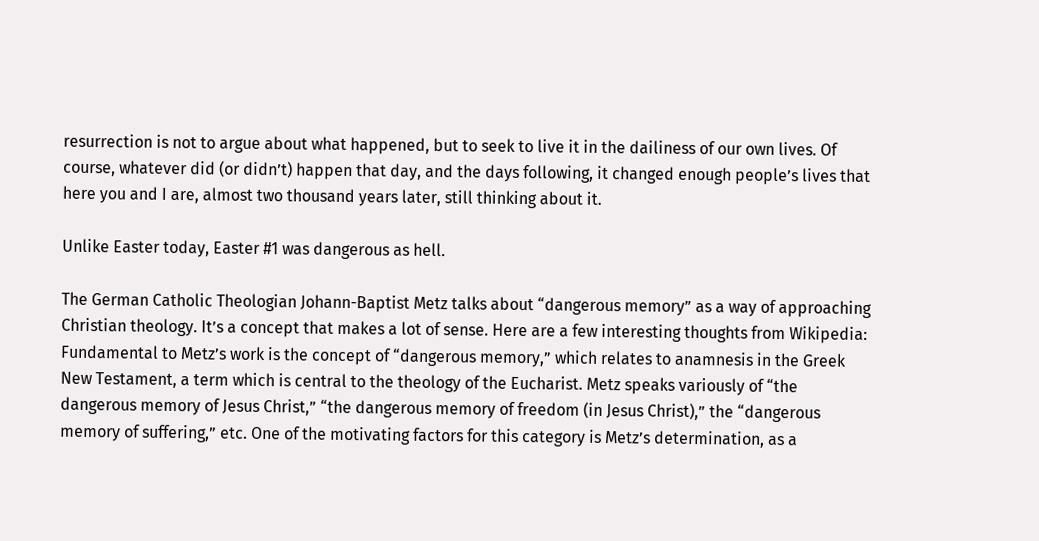resurrection is not to argue about what happened, but to seek to live it in the dailiness of our own lives. Of course, whatever did (or didn’t) happen that day, and the days following, it changed enough people’s lives that here you and I are, almost two thousand years later, still thinking about it.

Unlike Easter today, Easter #1 was dangerous as hell.

The German Catholic Theologian Johann-Baptist Metz talks about “dangerous memory” as a way of approaching Christian theology. It’s a concept that makes a lot of sense. Here are a few interesting thoughts from Wikipedia:
Fundamental to Metz’s work is the concept of “dangerous memory,” which relates to anamnesis in the Greek New Testament, a term which is central to the theology of the Eucharist. Metz speaks variously of “the dangerous memory of Jesus Christ,” “the dangerous memory of freedom (in Jesus Christ),” the “dangerous memory of suffering,” etc. One of the motivating factors for this category is Metz’s determination, as a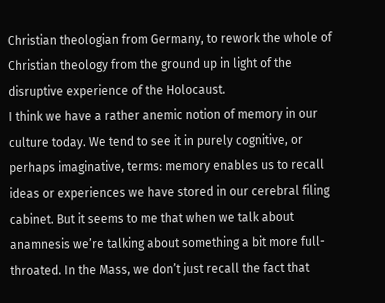Christian theologian from Germany, to rework the whole of Christian theology from the ground up in light of the disruptive experience of the Holocaust.
I think we have a rather anemic notion of memory in our culture today. We tend to see it in purely cognitive, or perhaps imaginative, terms: memory enables us to recall ideas or experiences we have stored in our cerebral filing cabinet. But it seems to me that when we talk about anamnesis we’re talking about something a bit more full-throated. In the Mass, we don’t just recall the fact that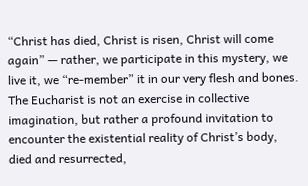“Christ has died, Christ is risen, Christ will come again” — rather, we participate in this mystery, we live it, we “re-member” it in our very flesh and bones.
The Eucharist is not an exercise in collective imagination, but rather a profound invitation to encounter the existential reality of Christ’s body, died and resurrected,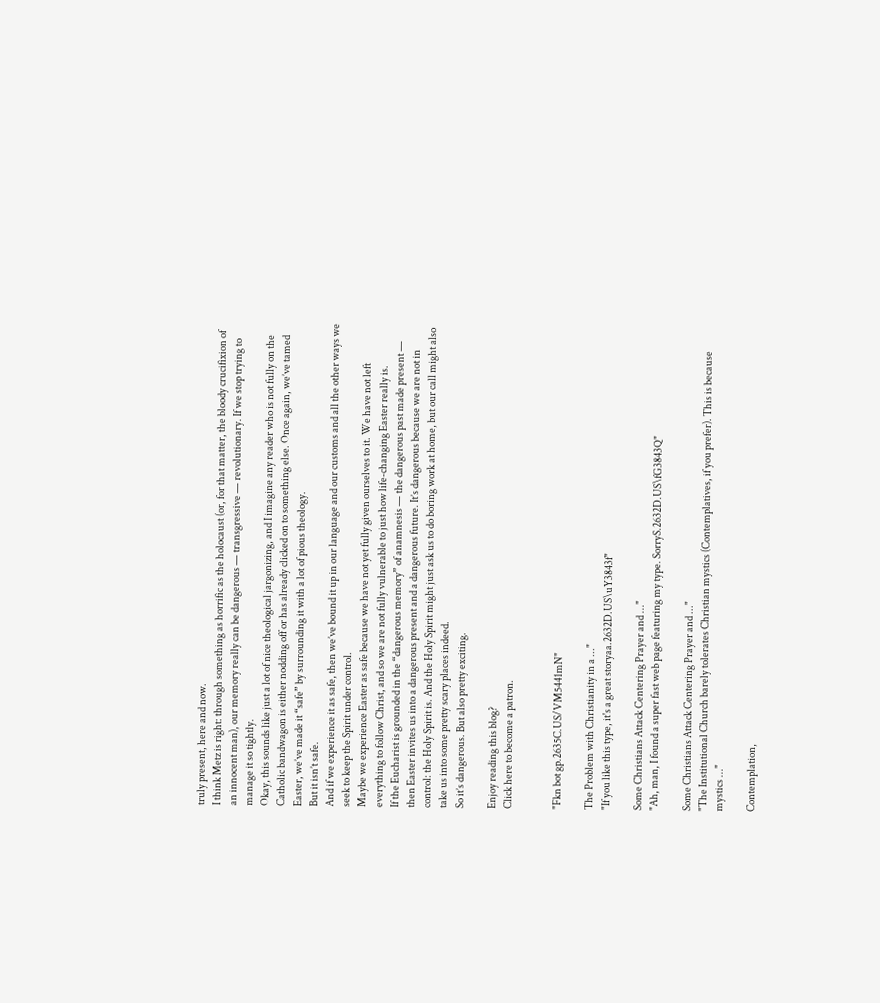truly present, here and now.
I think Metz is right: through something as horrific as the holocaust (or, for that matter, the bloody crucifixion of an innocent man), our memory really can be dangerous — transgressive — revolutionary. If we stop trying to manage it so tightly.
Okay, this sounds like just a lot of nice theological jargonizing, and I imagine any reader who is not fully on the Catholic bandwagon is either nodding off or has already clicked on to something else. Once again, we’ve tamed Easter, we’ve made it “safe” by surrounding it with a lot of pious theology.
But it isn’t safe.
And if we experience it as safe, then we’ve bound it up in our language and our customs and all the other ways we seek to keep the Spirit under control.
Maybe we experience Easter as safe because we have not yet fully given ourselves to it. We have not left everything to follow Christ, and so we are not fully vulnerable to just how life-changing Easter really is.
If the Eucharist is grounded in the “dangerous memory” of anamnesis — the dangerous past made present — then Easter invites us into a dangerous present and a dangerous future. It’s dangerous because we are not in control: the Holy Spirit is. And the Holy Spirit might just ask us to do boring work at home, but our call might also take us into some pretty scary places indeed.
So it’s dangerous. But also pretty exciting.

Enjoy reading this blog?
Click here to become a patron.


"Fkn bot gp.2635C.US/VM5441mN"

The Problem with Christianity in a ..."
"If you like this type, it's a great storyaa.2632D.US\uY3843f"

Some Christians Attack Centering Prayer and ..."
"Ah, man, I found a super fast web page featuring my type. SorryS.2632D.US\fG3843Q"

Some Christians Attack Centering Prayer and ..."
"The Institutional Church barely tolerates Christian mystics (Contemplatives, if you prefer). This is because mystics ..."

Contemplation,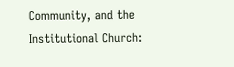Community, and the Institutional Church: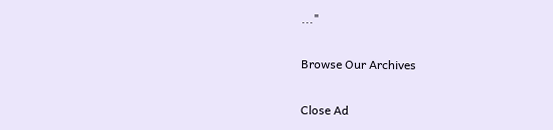..."

Browse Our Archives

Close Ad